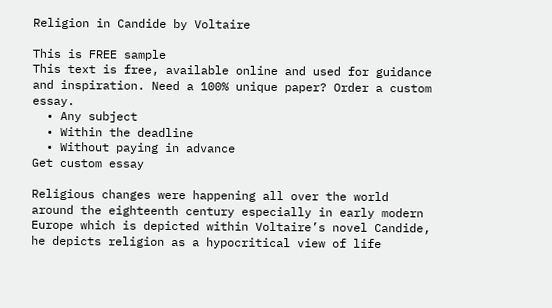Religion in Candide by Voltaire

This is FREE sample
This text is free, available online and used for guidance and inspiration. Need a 100% unique paper? Order a custom essay.
  • Any subject
  • Within the deadline
  • Without paying in advance
Get custom essay

Religious changes were happening all over the world around the eighteenth century especially in early modern Europe which is depicted within Voltaire’s novel Candide, he depicts religion as a hypocritical view of life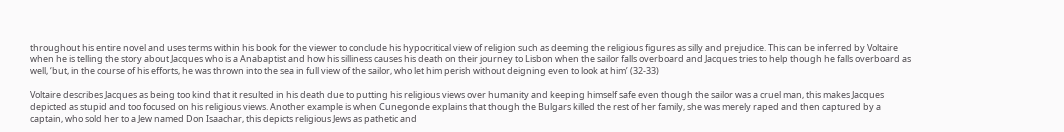throughout his entire novel and uses terms within his book for the viewer to conclude his hypocritical view of religion such as deeming the religious figures as silly and prejudice. This can be inferred by Voltaire when he is telling the story about Jacques who is a Anabaptist and how his silliness causes his death on their journey to Lisbon when the sailor falls overboard and Jacques tries to help though he falls overboard as well, ‘but, in the course of his efforts, he was thrown into the sea in full view of the sailor, who let him perish without deigning even to look at him’ (32-33)

Voltaire describes Jacques as being too kind that it resulted in his death due to putting his religious views over humanity and keeping himself safe even though the sailor was a cruel man, this makes Jacques depicted as stupid and too focused on his religious views. Another example is when Cunegonde explains that though the Bulgars killed the rest of her family, she was merely raped and then captured by a captain, who sold her to a Jew named Don Isaachar, this depicts religious Jews as pathetic and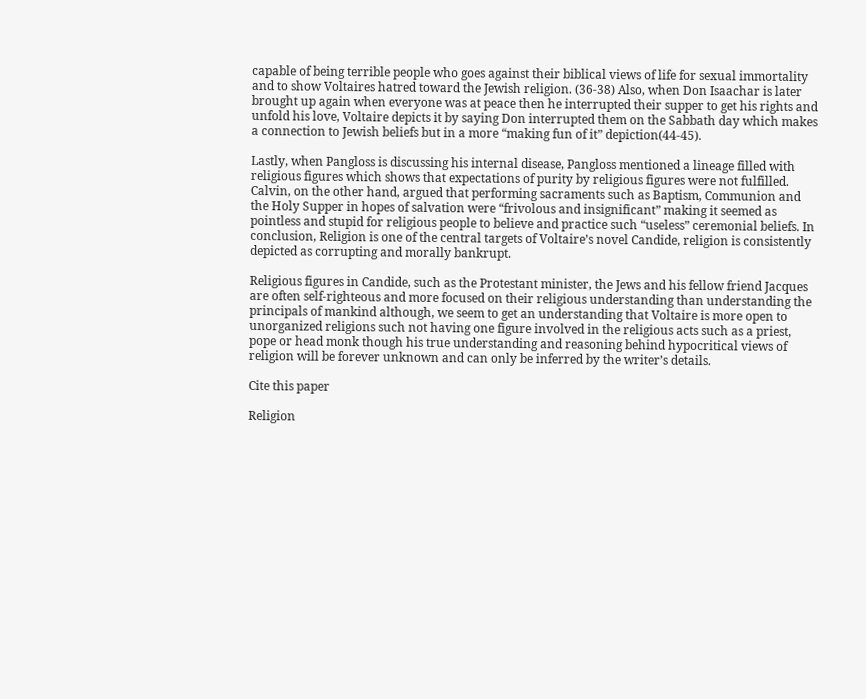capable of being terrible people who goes against their biblical views of life for sexual immortality and to show Voltaires hatred toward the Jewish religion. (36-38) Also, when Don Isaachar is later brought up again when everyone was at peace then he interrupted their supper to get his rights and unfold his love, Voltaire depicts it by saying Don interrupted them on the Sabbath day which makes a connection to Jewish beliefs but in a more “making fun of it” depiction(44-45).

Lastly, when Pangloss is discussing his internal disease, Pangloss mentioned a lineage filled with religious figures which shows that expectations of purity by religious figures were not fulfilled. Calvin, on the other hand, argued that performing sacraments such as Baptism, Communion and the Holy Supper in hopes of salvation were “frivolous and insignificant” making it seemed as pointless and stupid for religious people to believe and practice such “useless” ceremonial beliefs. In conclusion, Religion is one of the central targets of Voltaire’s novel Candide, religion is consistently depicted as corrupting and morally bankrupt.

Religious figures in Candide, such as the Protestant minister, the Jews and his fellow friend Jacques are often self-righteous and more focused on their religious understanding than understanding the principals of mankind although, we seem to get an understanding that Voltaire is more open to unorganized religions such not having one figure involved in the religious acts such as a priest, pope or head monk though his true understanding and reasoning behind hypocritical views of religion will be forever unknown and can only be inferred by the writer’s details.

Cite this paper

Religion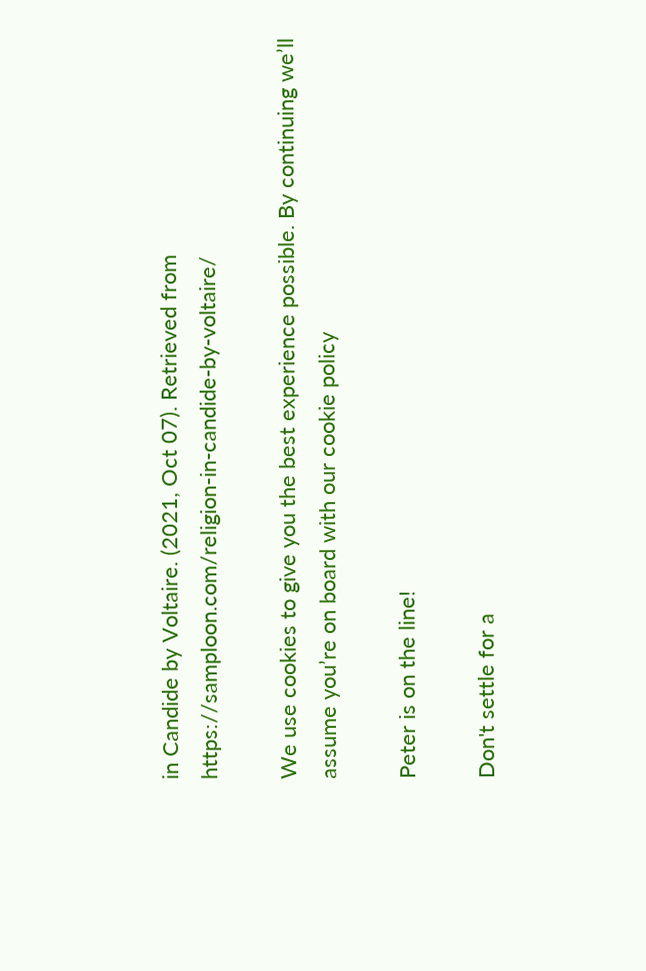in Candide by Voltaire. (2021, Oct 07). Retrieved from https://samploon.com/religion-in-candide-by-voltaire/

We use cookies to give you the best experience possible. By continuing we’ll assume you’re on board with our cookie policy

Peter is on the line!

Don't settle for a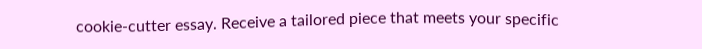cookie-cutter essay. Receive a tailored piece that meets your specific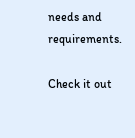needs and requirements.

Check it out